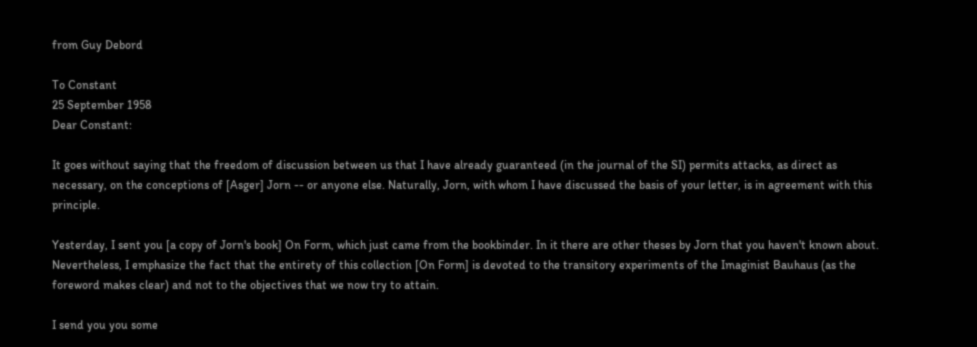from Guy Debord

To Constant
25 September 1958
Dear Constant:

It goes without saying that the freedom of discussion between us that I have already guaranteed (in the journal of the SI) permits attacks, as direct as necessary, on the conceptions of [Asger] Jorn -- or anyone else. Naturally, Jorn, with whom I have discussed the basis of your letter, is in agreement with this principle.

Yesterday, I sent you [a copy of Jorn's book] On Form, which just came from the bookbinder. In it there are other theses by Jorn that you haven't known about. Nevertheless, I emphasize the fact that the entirety of this collection [On Form] is devoted to the transitory experiments of the Imaginist Bauhaus (as the foreword makes clear) and not to the objectives that we now try to attain.

I send you you some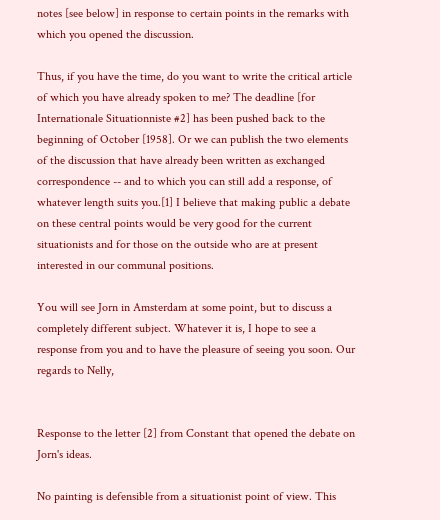notes [see below] in response to certain points in the remarks with which you opened the discussion.

Thus, if you have the time, do you want to write the critical article of which you have already spoken to me? The deadline [for Internationale Situationniste #2] has been pushed back to the beginning of October [1958]. Or we can publish the two elements of the discussion that have already been written as exchanged correspondence -- and to which you can still add a response, of whatever length suits you.[1] I believe that making public a debate on these central points would be very good for the current situationists and for those on the outside who are at present interested in our communal positions.

You will see Jorn in Amsterdam at some point, but to discuss a completely different subject. Whatever it is, I hope to see a response from you and to have the pleasure of seeing you soon. Our regards to Nelly,


Response to the letter [2] from Constant that opened the debate on Jorn's ideas.

No painting is defensible from a situationist point of view. This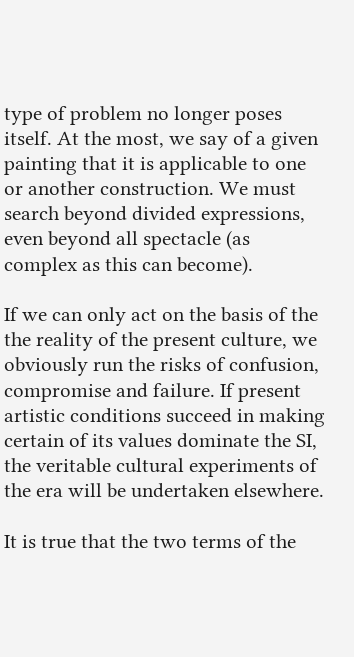type of problem no longer poses itself. At the most, we say of a given painting that it is applicable to one or another construction. We must search beyond divided expressions, even beyond all spectacle (as complex as this can become).

If we can only act on the basis of the the reality of the present culture, we obviously run the risks of confusion, compromise and failure. If present artistic conditions succeed in making certain of its values dominate the SI, the veritable cultural experiments of the era will be undertaken elsewhere.

It is true that the two terms of the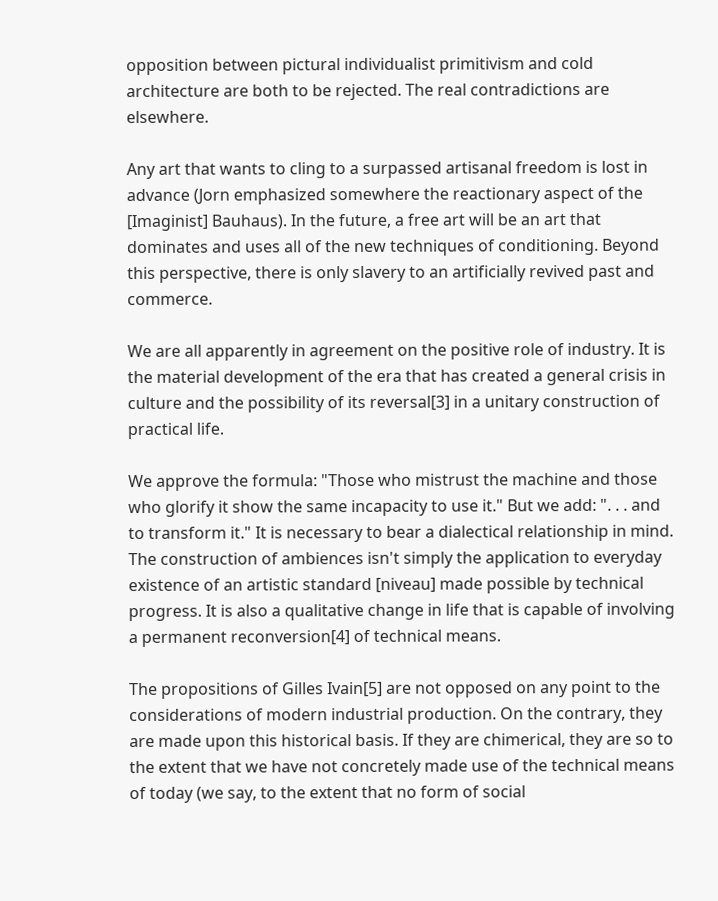opposition between pictural individualist primitivism and cold architecture are both to be rejected. The real contradictions are elsewhere.

Any art that wants to cling to a surpassed artisanal freedom is lost in advance (Jorn emphasized somewhere the reactionary aspect of the [Imaginist] Bauhaus). In the future, a free art will be an art that dominates and uses all of the new techniques of conditioning. Beyond this perspective, there is only slavery to an artificially revived past and commerce.

We are all apparently in agreement on the positive role of industry. It is the material development of the era that has created a general crisis in culture and the possibility of its reversal[3] in a unitary construction of practical life.

We approve the formula: "Those who mistrust the machine and those who glorify it show the same incapacity to use it." But we add: ". . . and to transform it." It is necessary to bear a dialectical relationship in mind. The construction of ambiences isn't simply the application to everyday existence of an artistic standard [niveau] made possible by technical progress. It is also a qualitative change in life that is capable of involving a permanent reconversion[4] of technical means.

The propositions of Gilles Ivain[5] are not opposed on any point to the considerations of modern industrial production. On the contrary, they are made upon this historical basis. If they are chimerical, they are so to the extent that we have not concretely made use of the technical means of today (we say, to the extent that no form of social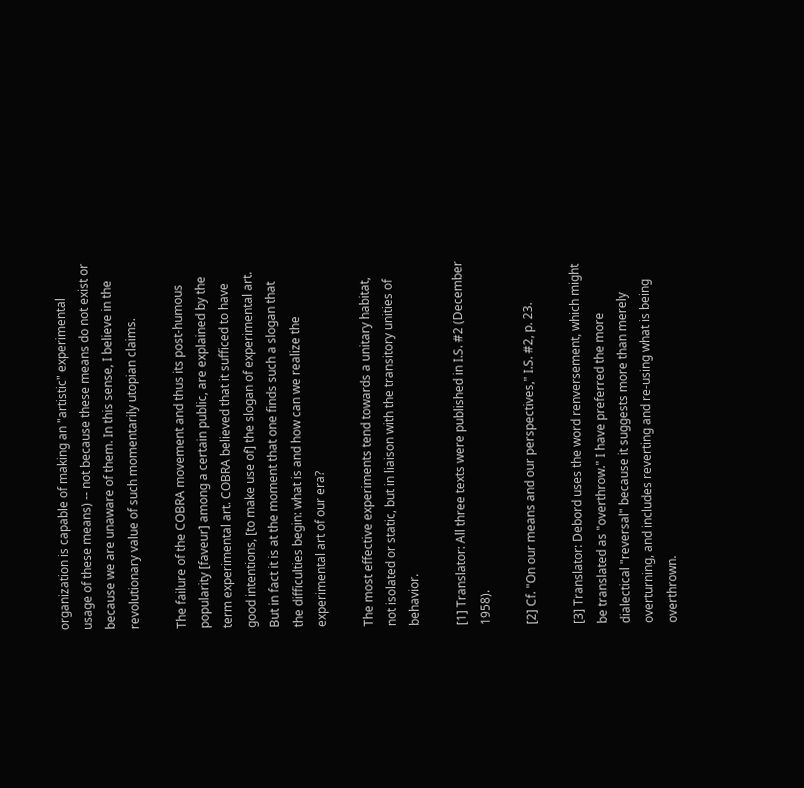organization is capable of making an "artistic" experimental usage of these means) -- not because these means do not exist or because we are unaware of them. In this sense, I believe in the revolutionary value of such momentarily utopian claims.

The failure of the COBRA movement and thus its post-humous popularity [faveur] among a certain public, are explained by the term experimental art. COBRA believed that it sufficed to have good intentions, [to make use of] the slogan of experimental art. But in fact it is at the moment that one finds such a slogan that the difficulties begin: what is and how can we realize the experimental art of our era?

The most effective experiments tend towards a unitary habitat, not isolated or static, but in liaison with the transitory unities of behavior.

[1] Translator: All three texts were published in I.S. #2 (December 1958).

[2] Cf. "On our means and our perspectives," I.S. #2, p. 23.

[3] Translator: Debord uses the word renversement, which might be translated as "overthrow." I have preferred the more dialectical "reversal" because it suggests more than merely overturning, and includes reverting and re-using what is being overthrown.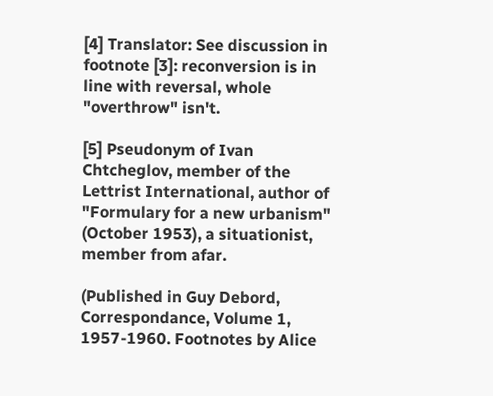[4] Translator: See discussion in footnote [3]: reconversion is in line with reversal, whole "overthrow" isn't.

[5] Pseudonym of Ivan Chtcheglov, member of the Lettrist International, author of "Formulary for a new urbanism" (October 1953), a situationist, member from afar.

(Published in Guy Debord, Correspondance, Volume 1, 1957-1960. Footnotes by Alice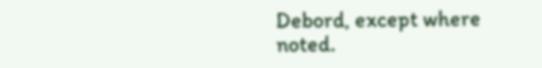Debord, except where noted.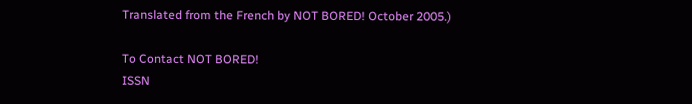Translated from the French by NOT BORED! October 2005.)

To Contact NOT BORED!
ISSN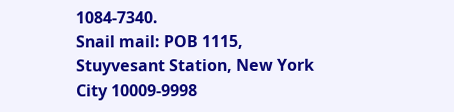1084-7340.
Snail mail: POB 1115, Stuyvesant Station, New York City 10009-9998